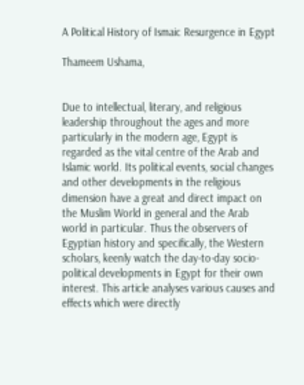A Political History of Ismaic Resurgence in Egypt

Thameem Ushama,


Due to intellectual, literary, and religious leadership throughout the ages and more particularly in the modern age, Egypt is regarded as the vital centre of the Arab and Islamic world. Its political events, social changes and other developments in the religious dimension have a great and direct impact on the Muslim World in general and the Arab world in particular. Thus the observers of Egyptian history and specifically, the Western scholars, keenly watch the day-to-day socio-political developments in Egypt for their own interest. This article analyses various causes and effects which were directly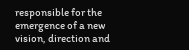responsible for the emergence of a new vision, direction and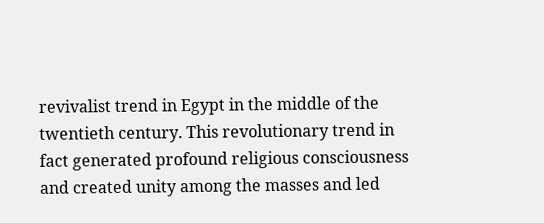revivalist trend in Egypt in the middle of the twentieth century. This revolutionary trend in fact generated profound religious consciousness and created unity among the masses and led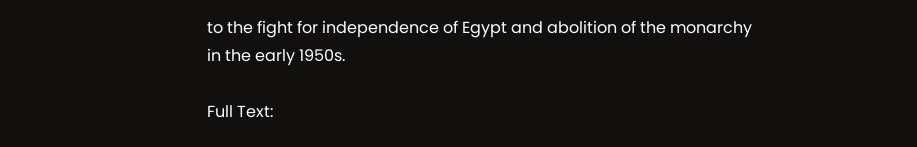to the fight for independence of Egypt and abolition of the monarchy in the early 1950s.

Full Text: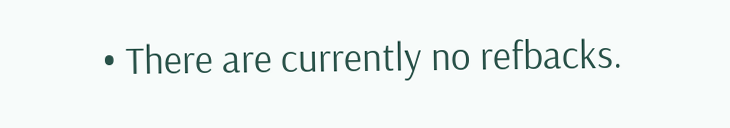• There are currently no refbacks.